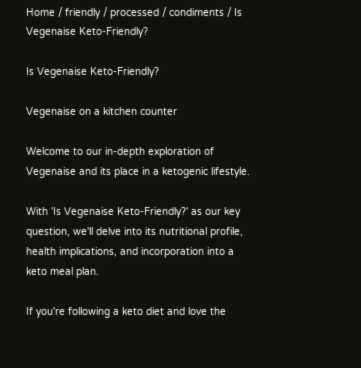Home / friendly / processed / condiments / Is Vegenaise Keto-Friendly?

Is Vegenaise Keto-Friendly?

Vegenaise on a kitchen counter

Welcome to our in-depth exploration of Vegenaise and its place in a ketogenic lifestyle.

With 'Is Vegenaise Keto-Friendly?' as our key question, we'll delve into its nutritional profile, health implications, and incorporation into a keto meal plan.

If you're following a keto diet and love the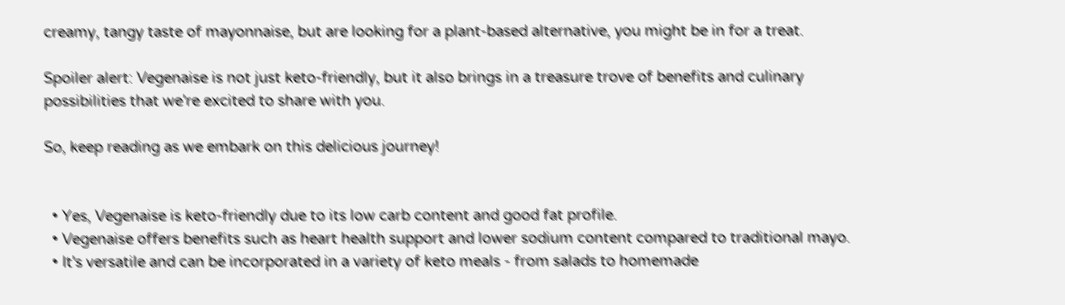creamy, tangy taste of mayonnaise, but are looking for a plant-based alternative, you might be in for a treat.

Spoiler alert: Vegenaise is not just keto-friendly, but it also brings in a treasure trove of benefits and culinary possibilities that we're excited to share with you.

So, keep reading as we embark on this delicious journey!


  • Yes, Vegenaise is keto-friendly due to its low carb content and good fat profile.
  • Vegenaise offers benefits such as heart health support and lower sodium content compared to traditional mayo.
  • It's versatile and can be incorporated in a variety of keto meals - from salads to homemade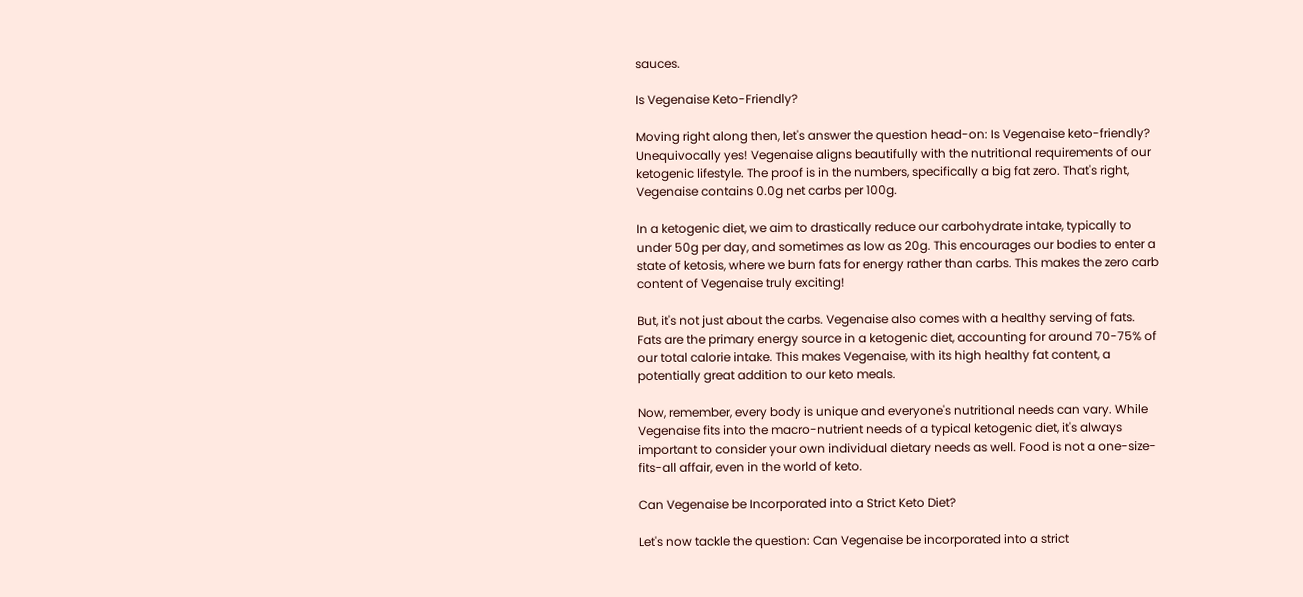sauces.

Is Vegenaise Keto-Friendly?

Moving right along then, let's answer the question head-on: Is Vegenaise keto-friendly? Unequivocally yes! Vegenaise aligns beautifully with the nutritional requirements of our ketogenic lifestyle. The proof is in the numbers, specifically a big fat zero. That's right, Vegenaise contains 0.0g net carbs per 100g.

In a ketogenic diet, we aim to drastically reduce our carbohydrate intake, typically to under 50g per day, and sometimes as low as 20g. This encourages our bodies to enter a state of ketosis, where we burn fats for energy rather than carbs. This makes the zero carb content of Vegenaise truly exciting!

But, it's not just about the carbs. Vegenaise also comes with a healthy serving of fats. Fats are the primary energy source in a ketogenic diet, accounting for around 70-75% of our total calorie intake. This makes Vegenaise, with its high healthy fat content, a potentially great addition to our keto meals.

Now, remember, every body is unique and everyone's nutritional needs can vary. While Vegenaise fits into the macro-nutrient needs of a typical ketogenic diet, it's always important to consider your own individual dietary needs as well. Food is not a one-size-fits-all affair, even in the world of keto.

Can Vegenaise be Incorporated into a Strict Keto Diet?

Let's now tackle the question: Can Vegenaise be incorporated into a strict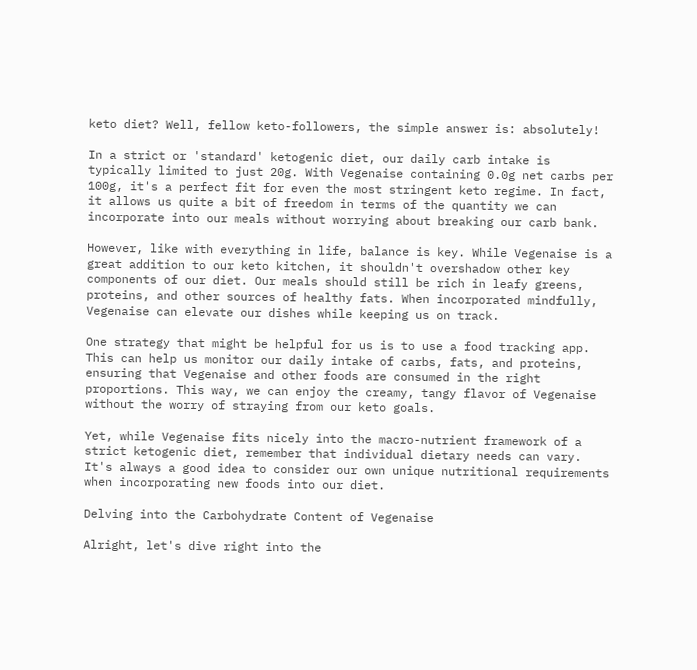keto diet? Well, fellow keto-followers, the simple answer is: absolutely!

In a strict or 'standard' ketogenic diet, our daily carb intake is typically limited to just 20g. With Vegenaise containing 0.0g net carbs per 100g, it's a perfect fit for even the most stringent keto regime. In fact, it allows us quite a bit of freedom in terms of the quantity we can incorporate into our meals without worrying about breaking our carb bank.

However, like with everything in life, balance is key. While Vegenaise is a great addition to our keto kitchen, it shouldn't overshadow other key components of our diet. Our meals should still be rich in leafy greens, proteins, and other sources of healthy fats. When incorporated mindfully, Vegenaise can elevate our dishes while keeping us on track.

One strategy that might be helpful for us is to use a food tracking app. This can help us monitor our daily intake of carbs, fats, and proteins, ensuring that Vegenaise and other foods are consumed in the right proportions. This way, we can enjoy the creamy, tangy flavor of Vegenaise without the worry of straying from our keto goals.

Yet, while Vegenaise fits nicely into the macro-nutrient framework of a strict ketogenic diet, remember that individual dietary needs can vary. It's always a good idea to consider our own unique nutritional requirements when incorporating new foods into our diet.

Delving into the Carbohydrate Content of Vegenaise

Alright, let's dive right into the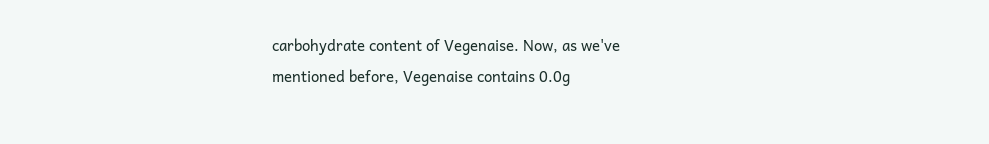carbohydrate content of Vegenaise. Now, as we've mentioned before, Vegenaise contains 0.0g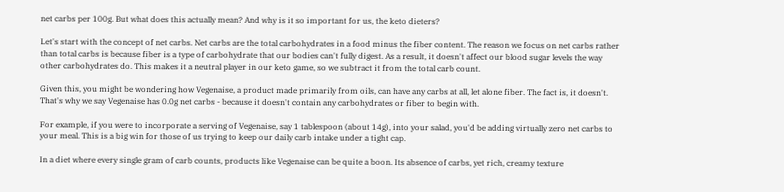net carbs per 100g. But what does this actually mean? And why is it so important for us, the keto dieters?

Let's start with the concept of net carbs. Net carbs are the total carbohydrates in a food minus the fiber content. The reason we focus on net carbs rather than total carbs is because fiber is a type of carbohydrate that our bodies can't fully digest. As a result, it doesn't affect our blood sugar levels the way other carbohydrates do. This makes it a neutral player in our keto game, so we subtract it from the total carb count.

Given this, you might be wondering how Vegenaise, a product made primarily from oils, can have any carbs at all, let alone fiber. The fact is, it doesn't. That's why we say Vegenaise has 0.0g net carbs - because it doesn't contain any carbohydrates or fiber to begin with.

For example, if you were to incorporate a serving of Vegenaise, say 1 tablespoon (about 14g), into your salad, you'd be adding virtually zero net carbs to your meal. This is a big win for those of us trying to keep our daily carb intake under a tight cap.

In a diet where every single gram of carb counts, products like Vegenaise can be quite a boon. Its absence of carbs, yet rich, creamy texture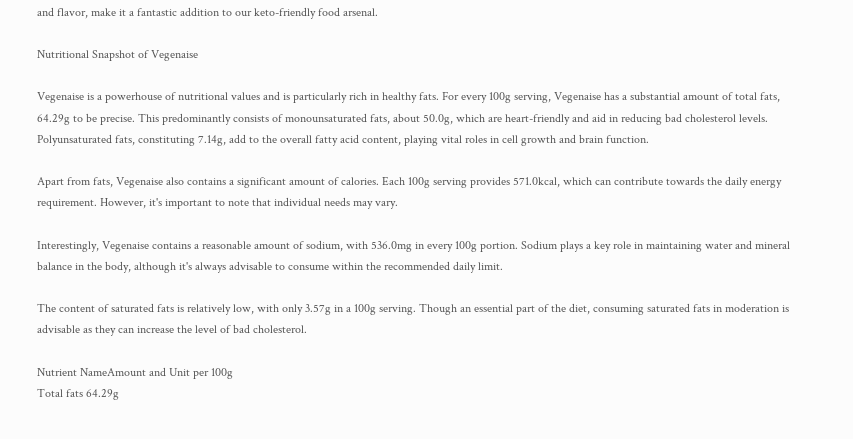and flavor, make it a fantastic addition to our keto-friendly food arsenal.

Nutritional Snapshot of Vegenaise

Vegenaise is a powerhouse of nutritional values and is particularly rich in healthy fats. For every 100g serving, Vegenaise has a substantial amount of total fats, 64.29g to be precise. This predominantly consists of monounsaturated fats, about 50.0g, which are heart-friendly and aid in reducing bad cholesterol levels. Polyunsaturated fats, constituting 7.14g, add to the overall fatty acid content, playing vital roles in cell growth and brain function.

Apart from fats, Vegenaise also contains a significant amount of calories. Each 100g serving provides 571.0kcal, which can contribute towards the daily energy requirement. However, it's important to note that individual needs may vary.

Interestingly, Vegenaise contains a reasonable amount of sodium, with 536.0mg in every 100g portion. Sodium plays a key role in maintaining water and mineral balance in the body, although it's always advisable to consume within the recommended daily limit.

The content of saturated fats is relatively low, with only 3.57g in a 100g serving. Though an essential part of the diet, consuming saturated fats in moderation is advisable as they can increase the level of bad cholesterol.

Nutrient NameAmount and Unit per 100g
Total fats 64.29g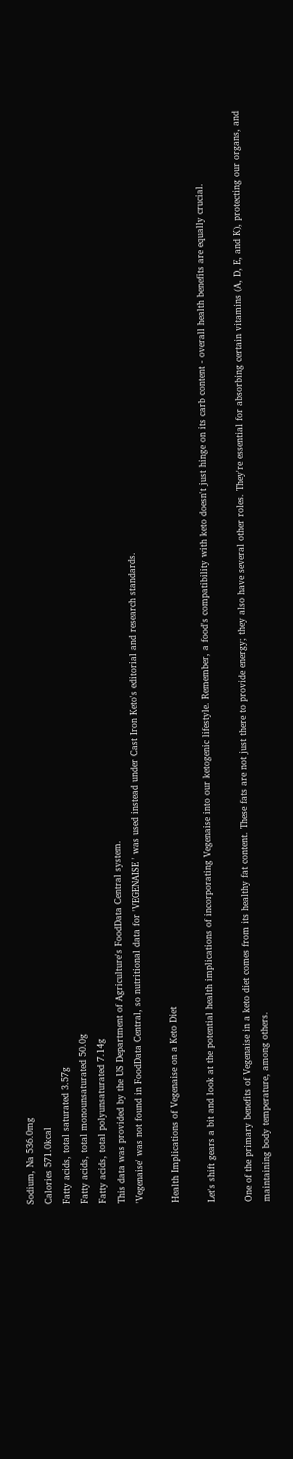Sodium, Na 536.0mg
Calories 571.0kcal
Fatty acids, total saturated 3.57g
Fatty acids, total monounsaturated 50.0g
Fatty acids, total polyunsaturated 7.14g
This data was provided by the US Department of Agriculture's FoodData Central system.
'Vegenaise' was not found in FoodData Central, so nutritional data for 'VEGENAISE ' was used instead under Cast Iron Keto's editorial and research standards.

Health Implications of Vegenaise on a Keto Diet

Let's shift gears a bit and look at the potential health implications of incorporating Vegenaise into our ketogenic lifestyle. Remember, a food's compatibility with keto doesn't just hinge on its carb content - overall health benefits are equally crucial.

One of the primary benefits of Vegenaise in a keto diet comes from its healthy fat content. These fats are not just there to provide energy; they also have several other roles. They're essential for absorbing certain vitamins (A, D, E, and K), protecting our organs, and maintaining body temperature, among others.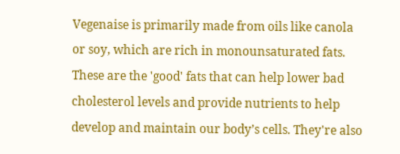Vegenaise is primarily made from oils like canola or soy, which are rich in monounsaturated fats. These are the 'good' fats that can help lower bad cholesterol levels and provide nutrients to help develop and maintain our body’s cells. They're also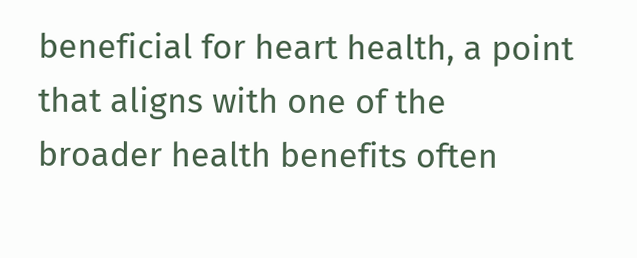beneficial for heart health, a point that aligns with one of the broader health benefits often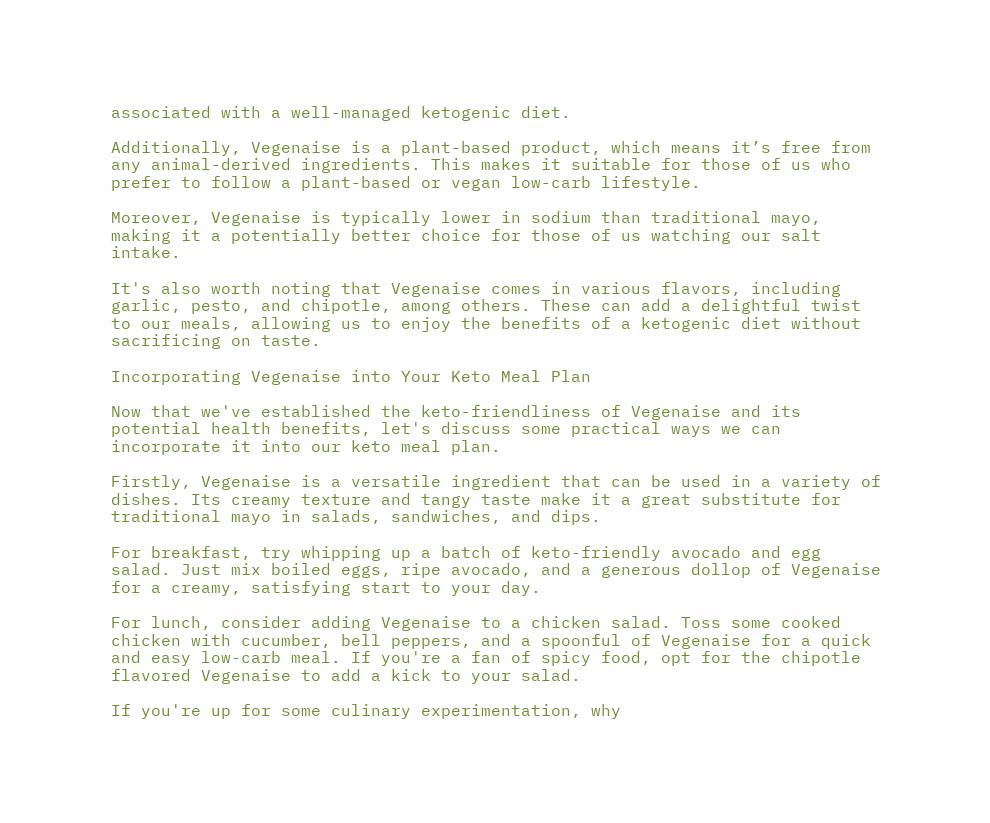associated with a well-managed ketogenic diet.

Additionally, Vegenaise is a plant-based product, which means it’s free from any animal-derived ingredients. This makes it suitable for those of us who prefer to follow a plant-based or vegan low-carb lifestyle.

Moreover, Vegenaise is typically lower in sodium than traditional mayo, making it a potentially better choice for those of us watching our salt intake.

It's also worth noting that Vegenaise comes in various flavors, including garlic, pesto, and chipotle, among others. These can add a delightful twist to our meals, allowing us to enjoy the benefits of a ketogenic diet without sacrificing on taste.

Incorporating Vegenaise into Your Keto Meal Plan

Now that we've established the keto-friendliness of Vegenaise and its potential health benefits, let's discuss some practical ways we can incorporate it into our keto meal plan.

Firstly, Vegenaise is a versatile ingredient that can be used in a variety of dishes. Its creamy texture and tangy taste make it a great substitute for traditional mayo in salads, sandwiches, and dips.

For breakfast, try whipping up a batch of keto-friendly avocado and egg salad. Just mix boiled eggs, ripe avocado, and a generous dollop of Vegenaise for a creamy, satisfying start to your day.

For lunch, consider adding Vegenaise to a chicken salad. Toss some cooked chicken with cucumber, bell peppers, and a spoonful of Vegenaise for a quick and easy low-carb meal. If you're a fan of spicy food, opt for the chipotle flavored Vegenaise to add a kick to your salad.

If you're up for some culinary experimentation, why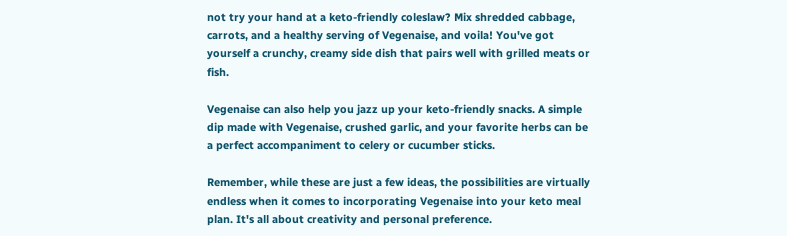not try your hand at a keto-friendly coleslaw? Mix shredded cabbage, carrots, and a healthy serving of Vegenaise, and voila! You've got yourself a crunchy, creamy side dish that pairs well with grilled meats or fish.

Vegenaise can also help you jazz up your keto-friendly snacks. A simple dip made with Vegenaise, crushed garlic, and your favorite herbs can be a perfect accompaniment to celery or cucumber sticks.

Remember, while these are just a few ideas, the possibilities are virtually endless when it comes to incorporating Vegenaise into your keto meal plan. It's all about creativity and personal preference.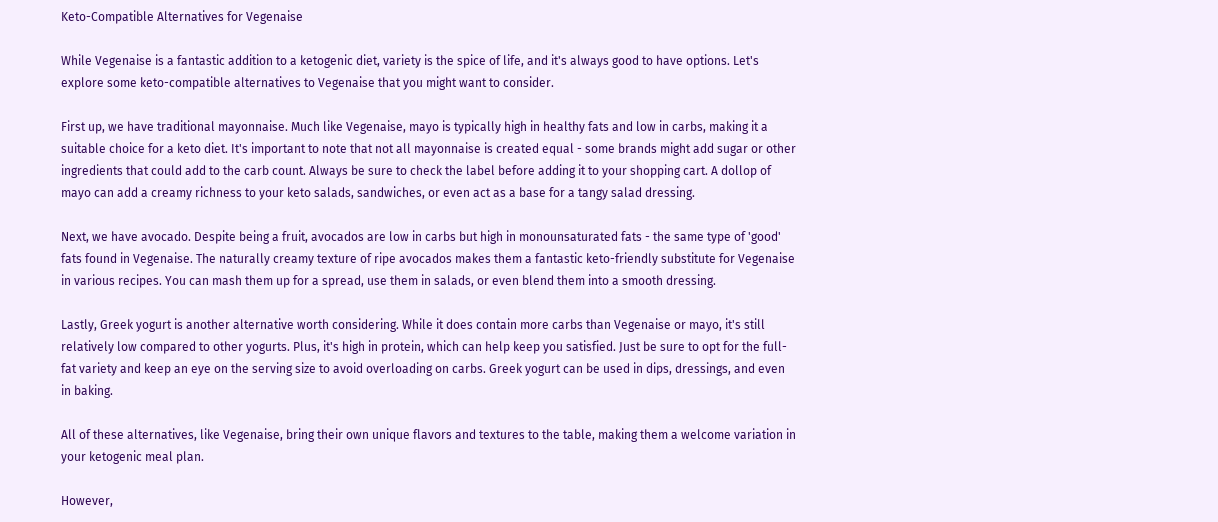Keto-Compatible Alternatives for Vegenaise

While Vegenaise is a fantastic addition to a ketogenic diet, variety is the spice of life, and it's always good to have options. Let's explore some keto-compatible alternatives to Vegenaise that you might want to consider.

First up, we have traditional mayonnaise. Much like Vegenaise, mayo is typically high in healthy fats and low in carbs, making it a suitable choice for a keto diet. It's important to note that not all mayonnaise is created equal - some brands might add sugar or other ingredients that could add to the carb count. Always be sure to check the label before adding it to your shopping cart. A dollop of mayo can add a creamy richness to your keto salads, sandwiches, or even act as a base for a tangy salad dressing.

Next, we have avocado. Despite being a fruit, avocados are low in carbs but high in monounsaturated fats - the same type of 'good' fats found in Vegenaise. The naturally creamy texture of ripe avocados makes them a fantastic keto-friendly substitute for Vegenaise in various recipes. You can mash them up for a spread, use them in salads, or even blend them into a smooth dressing.

Lastly, Greek yogurt is another alternative worth considering. While it does contain more carbs than Vegenaise or mayo, it's still relatively low compared to other yogurts. Plus, it's high in protein, which can help keep you satisfied. Just be sure to opt for the full-fat variety and keep an eye on the serving size to avoid overloading on carbs. Greek yogurt can be used in dips, dressings, and even in baking.

All of these alternatives, like Vegenaise, bring their own unique flavors and textures to the table, making them a welcome variation in your ketogenic meal plan.

However,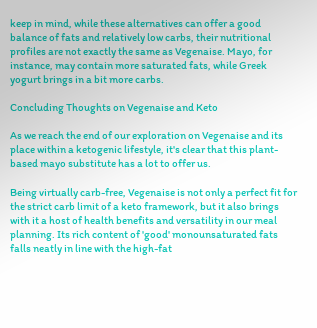keep in mind, while these alternatives can offer a good balance of fats and relatively low carbs, their nutritional profiles are not exactly the same as Vegenaise. Mayo, for instance, may contain more saturated fats, while Greek yogurt brings in a bit more carbs.

Concluding Thoughts on Vegenaise and Keto

As we reach the end of our exploration on Vegenaise and its place within a ketogenic lifestyle, it's clear that this plant-based mayo substitute has a lot to offer us.

Being virtually carb-free, Vegenaise is not only a perfect fit for the strict carb limit of a keto framework, but it also brings with it a host of health benefits and versatility in our meal planning. Its rich content of 'good' monounsaturated fats falls neatly in line with the high-fat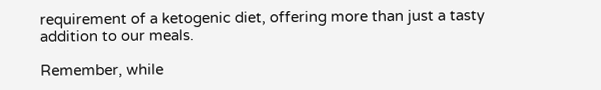requirement of a ketogenic diet, offering more than just a tasty addition to our meals.

Remember, while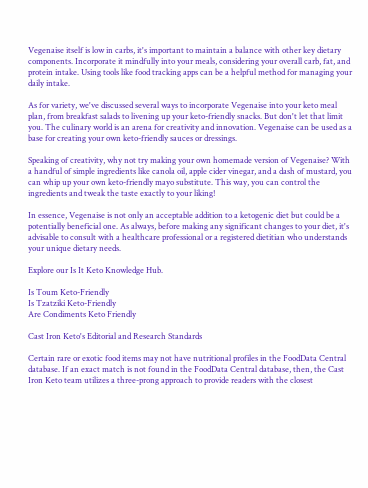Vegenaise itself is low in carbs, it's important to maintain a balance with other key dietary components. Incorporate it mindfully into your meals, considering your overall carb, fat, and protein intake. Using tools like food tracking apps can be a helpful method for managing your daily intake.

As for variety, we've discussed several ways to incorporate Vegenaise into your keto meal plan, from breakfast salads to livening up your keto-friendly snacks. But don't let that limit you. The culinary world is an arena for creativity and innovation. Vegenaise can be used as a base for creating your own keto-friendly sauces or dressings.

Speaking of creativity, why not try making your own homemade version of Vegenaise? With a handful of simple ingredients like canola oil, apple cider vinegar, and a dash of mustard, you can whip up your own keto-friendly mayo substitute. This way, you can control the ingredients and tweak the taste exactly to your liking!

In essence, Vegenaise is not only an acceptable addition to a ketogenic diet but could be a potentially beneficial one. As always, before making any significant changes to your diet, it's advisable to consult with a healthcare professional or a registered dietitian who understands your unique dietary needs.

Explore our Is It Keto Knowledge Hub.

Is Toum Keto-Friendly
Is Tzatziki Keto-Friendly
Are Condiments Keto Friendly

Cast Iron Keto's Editorial and Research Standards

Certain rare or exotic food items may not have nutritional profiles in the FoodData Central database. If an exact match is not found in the FoodData Central database, then, the Cast Iron Keto team utilizes a three-prong approach to provide readers with the closest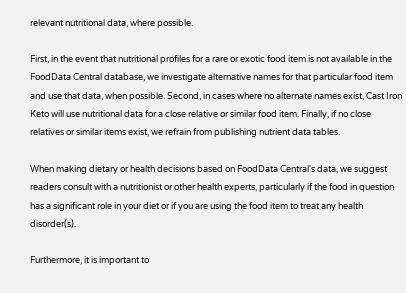relevant nutritional data, where possible.

First, in the event that nutritional profiles for a rare or exotic food item is not available in the FoodData Central database, we investigate alternative names for that particular food item and use that data, when possible. Second, in cases where no alternate names exist, Cast Iron Keto will use nutritional data for a close relative or similar food item. Finally, if no close relatives or similar items exist, we refrain from publishing nutrient data tables.

When making dietary or health decisions based on FoodData Central's data, we suggest readers consult with a nutritionist or other health experts, particularly if the food in question has a significant role in your diet or if you are using the food item to treat any health disorder(s).

Furthermore, it is important to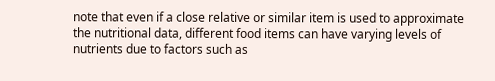note that even if a close relative or similar item is used to approximate the nutritional data, different food items can have varying levels of nutrients due to factors such as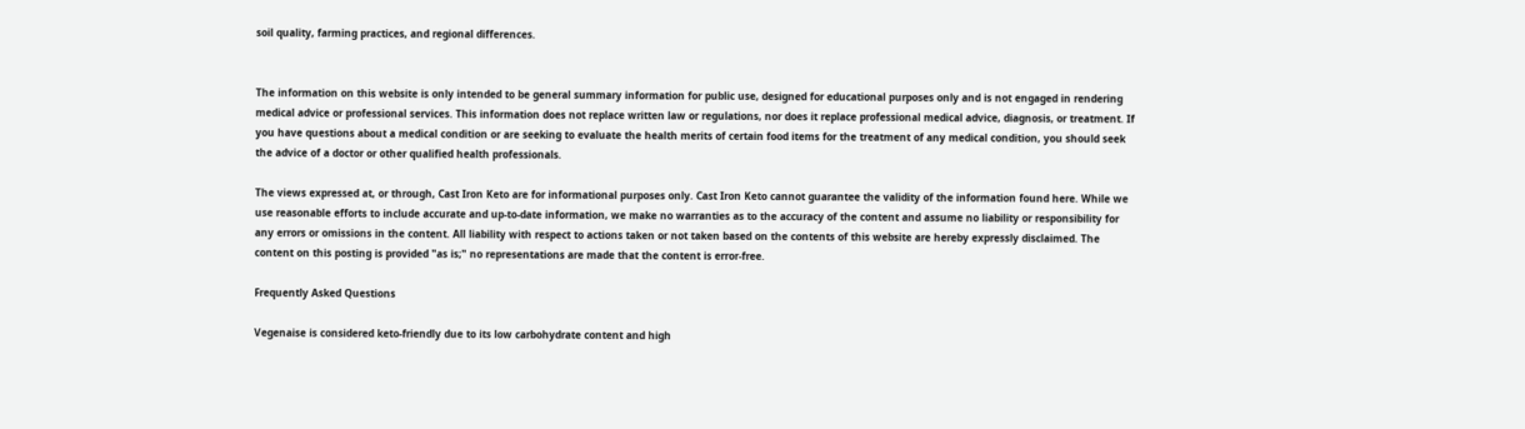soil quality, farming practices, and regional differences.


The information on this website is only intended to be general summary information for public use, designed for educational purposes only and is not engaged in rendering medical advice or professional services. This information does not replace written law or regulations, nor does it replace professional medical advice, diagnosis, or treatment. If you have questions about a medical condition or are seeking to evaluate the health merits of certain food items for the treatment of any medical condition, you should seek the advice of a doctor or other qualified health professionals.

The views expressed at, or through, Cast Iron Keto are for informational purposes only. Cast Iron Keto cannot guarantee the validity of the information found here. While we use reasonable efforts to include accurate and up-to-date information, we make no warranties as to the accuracy of the content and assume no liability or responsibility for any errors or omissions in the content. All liability with respect to actions taken or not taken based on the contents of this website are hereby expressly disclaimed. The content on this posting is provided "as is;" no representations are made that the content is error-free.

Frequently Asked Questions

Vegenaise is considered keto-friendly due to its low carbohydrate content and high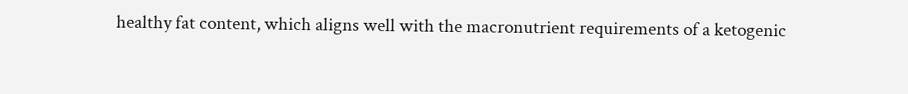healthy fat content, which aligns well with the macronutrient requirements of a ketogenic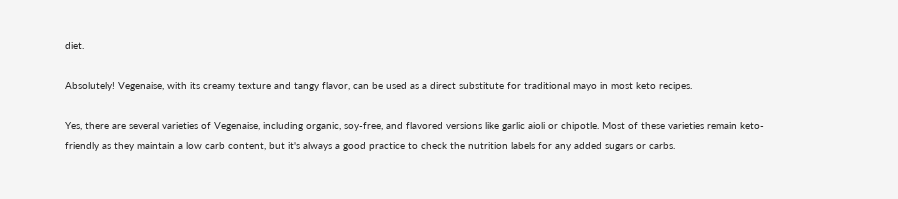diet.

Absolutely! Vegenaise, with its creamy texture and tangy flavor, can be used as a direct substitute for traditional mayo in most keto recipes.

Yes, there are several varieties of Vegenaise, including organic, soy-free, and flavored versions like garlic aioli or chipotle. Most of these varieties remain keto-friendly as they maintain a low carb content, but it's always a good practice to check the nutrition labels for any added sugars or carbs.